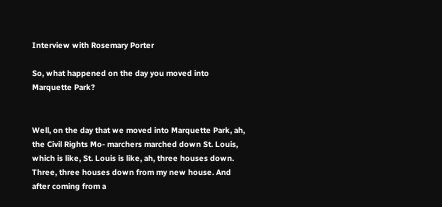Interview with Rosemary Porter

So, what happened on the day you moved into Marquette Park?


Well, on the day that we moved into Marquette Park, ah, the Civil Rights Mo- marchers marched down St. Louis, which is like, St. Louis is like, ah, three houses down. Three, three houses down from my new house. And after coming from a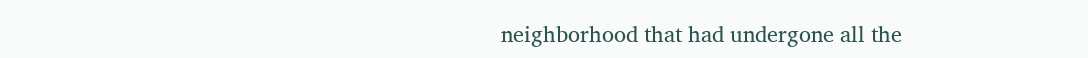neighborhood that had undergone all the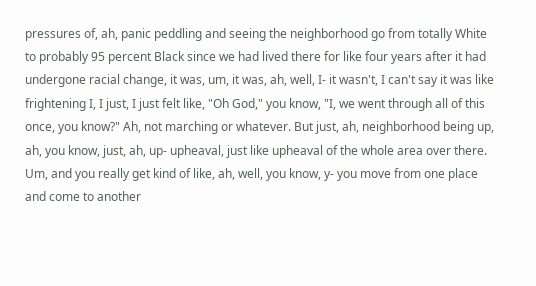pressures of, ah, panic peddling and seeing the neighborhood go from totally White to probably 95 percent Black since we had lived there for like four years after it had undergone racial change, it was, um, it was, ah, well, I- it wasn't, I can't say it was like frightening I, I just, I just felt like, "Oh God," you know, "I, we went through all of this once, you know?" Ah, not marching or whatever. But just, ah, neighborhood being up, ah, you know, just, ah, up- upheaval, just like upheaval of the whole area over there. Um, and you really get kind of like, ah, well, you know, y- you move from one place and come to another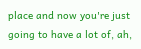place and now you're just going to have a lot of, ah,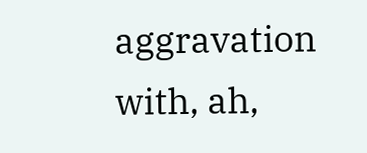aggravation with, ah,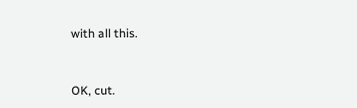with all this.


OK, cut.